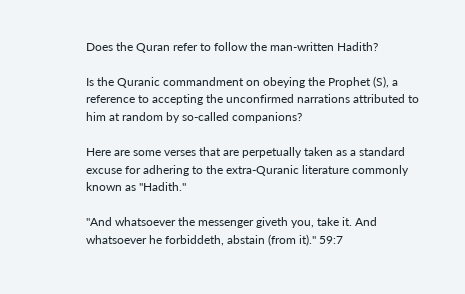Does the Quran refer to follow the man-written Hadith?

Is the Quranic commandment on obeying the Prophet (S), a reference to accepting the unconfirmed narrations attributed to him at random by so-called companions?

Here are some verses that are perpetually taken as a standard excuse for adhering to the extra-Quranic literature commonly known as "Hadith."

"And whatsoever the messenger giveth you, take it. And whatsoever he forbiddeth, abstain (from it)." 59:7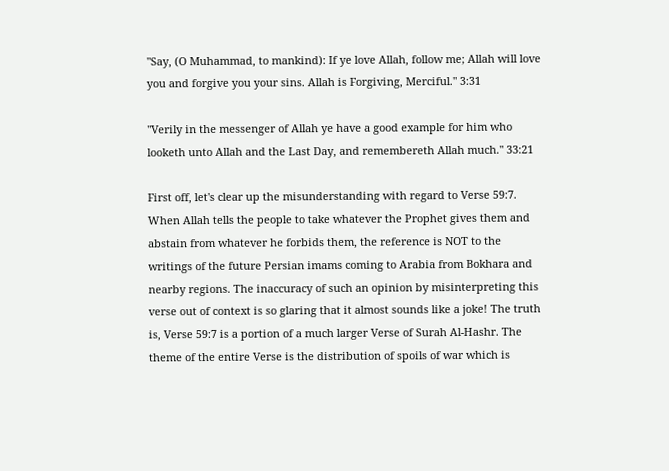"Say, (O Muhammad, to mankind): If ye love Allah, follow me; Allah will love you and forgive you your sins. Allah is Forgiving, Merciful." 3:31

"Verily in the messenger of Allah ye have a good example for him who looketh unto Allah and the Last Day, and remembereth Allah much." 33:21

First off, let's clear up the misunderstanding with regard to Verse 59:7. When Allah tells the people to take whatever the Prophet gives them and abstain from whatever he forbids them, the reference is NOT to the writings of the future Persian imams coming to Arabia from Bokhara and nearby regions. The inaccuracy of such an opinion by misinterpreting this verse out of context is so glaring that it almost sounds like a joke! The truth is, Verse 59:7 is a portion of a much larger Verse of Surah Al-Hashr. The theme of the entire Verse is the distribution of spoils of war which is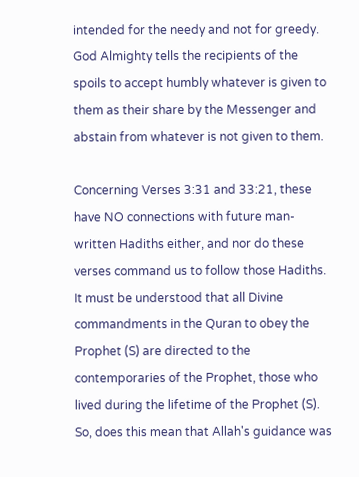intended for the needy and not for greedy. God Almighty tells the recipients of the spoils to accept humbly whatever is given to them as their share by the Messenger and abstain from whatever is not given to them.

Concerning Verses 3:31 and 33:21, these have NO connections with future man-written Hadiths either, and nor do these verses command us to follow those Hadiths. It must be understood that all Divine commandments in the Quran to obey the Prophet (S) are directed to the contemporaries of the Prophet, those who lived during the lifetime of the Prophet (S). So, does this mean that Allah's guidance was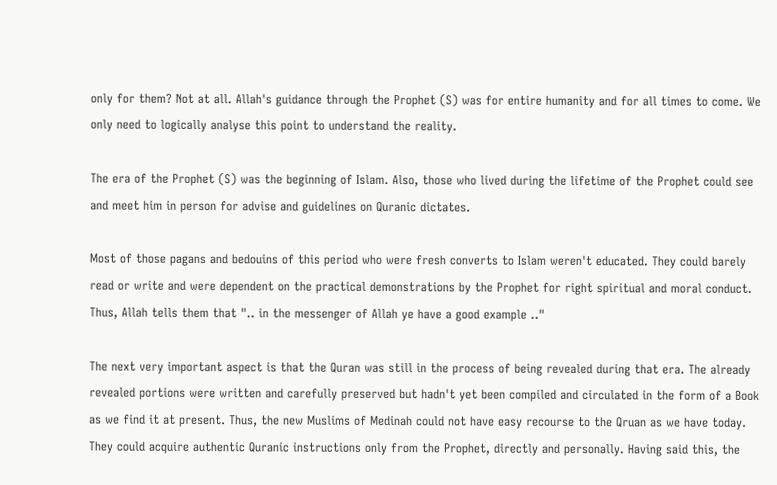only for them? Not at all. Allah's guidance through the Prophet (S) was for entire humanity and for all times to come. We only need to logically analyse this point to understand the reality.

The era of the Prophet (S) was the beginning of Islam. Also, those who lived during the lifetime of the Prophet could see and meet him in person for advise and guidelines on Quranic dictates.

Most of those pagans and bedouins of this period who were fresh converts to Islam weren't educated. They could barely read or write and were dependent on the practical demonstrations by the Prophet for right spiritual and moral conduct. Thus, Allah tells them that ".. in the messenger of Allah ye have a good example .."

The next very important aspect is that the Quran was still in the process of being revealed during that era. The already revealed portions were written and carefully preserved but hadn't yet been compiled and circulated in the form of a Book as we find it at present. Thus, the new Muslims of Medinah could not have easy recourse to the Qruan as we have today. They could acquire authentic Quranic instructions only from the Prophet, directly and personally. Having said this, the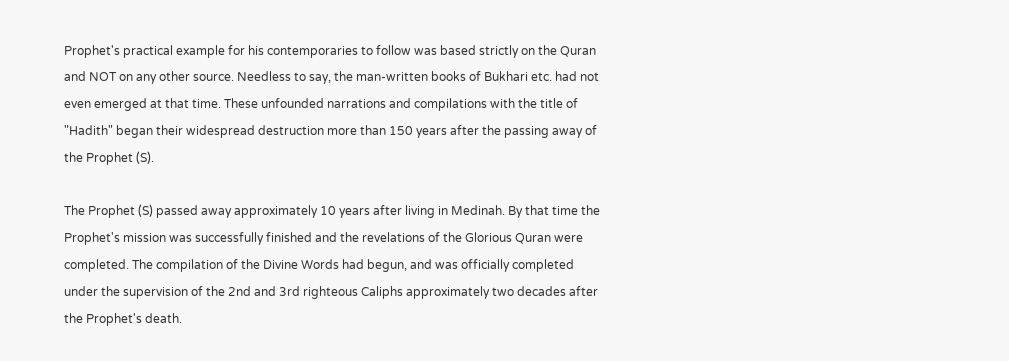Prophet's practical example for his contemporaries to follow was based strictly on the Quran and NOT on any other source. Needless to say, the man-written books of Bukhari etc. had not even emerged at that time. These unfounded narrations and compilations with the title of "Hadith" began their widespread destruction more than 150 years after the passing away of the Prophet (S).

The Prophet (S) passed away approximately 10 years after living in Medinah. By that time the Prophet's mission was successfully finished and the revelations of the Glorious Quran were completed. The compilation of the Divine Words had begun, and was officially completed under the supervision of the 2nd and 3rd righteous Caliphs approximately two decades after the Prophet's death.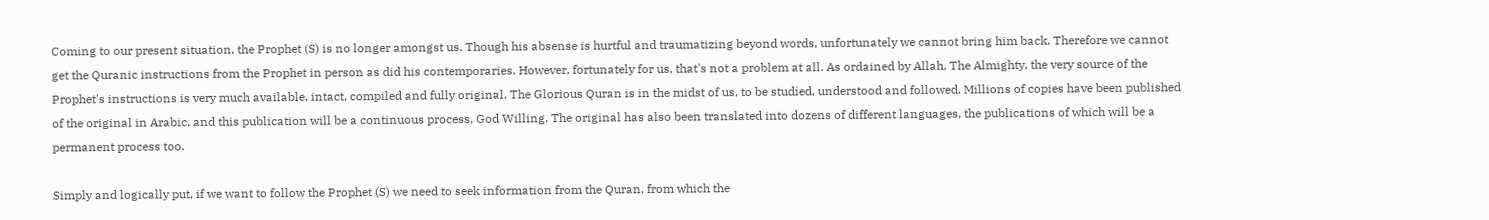Coming to our present situation, the Prophet (S) is no longer amongst us. Though his absense is hurtful and traumatizing beyond words, unfortunately we cannot bring him back. Therefore we cannot get the Quranic instructions from the Prophet in person as did his contemporaries. However, fortunately for us, that's not a problem at all. As ordained by Allah, The Almighty, the very source of the Prophet's instructions is very much available, intact, compiled and fully original. The Glorious Quran is in the midst of us, to be studied, understood and followed. Millions of copies have been published of the original in Arabic, and this publication will be a continuous process, God Willing. The original has also been translated into dozens of different languages, the publications of which will be a permanent process too.

Simply and logically put, if we want to follow the Prophet (S) we need to seek information from the Quran, from which the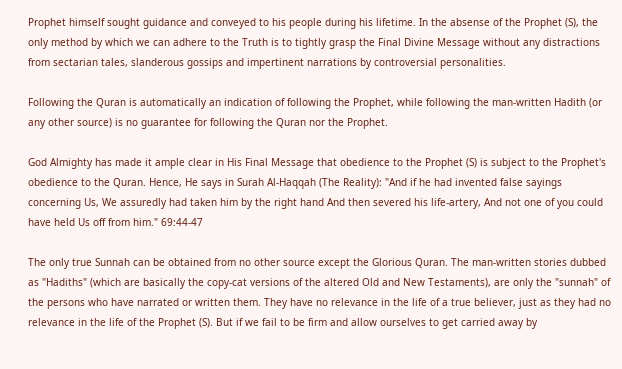Prophet himself sought guidance and conveyed to his people during his lifetime. In the absense of the Prophet (S), the only method by which we can adhere to the Truth is to tightly grasp the Final Divine Message without any distractions from sectarian tales, slanderous gossips and impertinent narrations by controversial personalities.

Following the Quran is automatically an indication of following the Prophet, while following the man-written Hadith (or any other source) is no guarantee for following the Quran nor the Prophet.

God Almighty has made it ample clear in His Final Message that obedience to the Prophet (S) is subject to the Prophet's obedience to the Quran. Hence, He says in Surah Al-Haqqah (The Reality): "And if he had invented false sayings concerning Us, We assuredly had taken him by the right hand And then severed his life-artery, And not one of you could have held Us off from him." 69:44-47

The only true Sunnah can be obtained from no other source except the Glorious Quran. The man-written stories dubbed as "Hadiths" (which are basically the copy-cat versions of the altered Old and New Testaments), are only the "sunnah" of the persons who have narrated or written them. They have no relevance in the life of a true believer, just as they had no relevance in the life of the Prophet (S). But if we fail to be firm and allow ourselves to get carried away by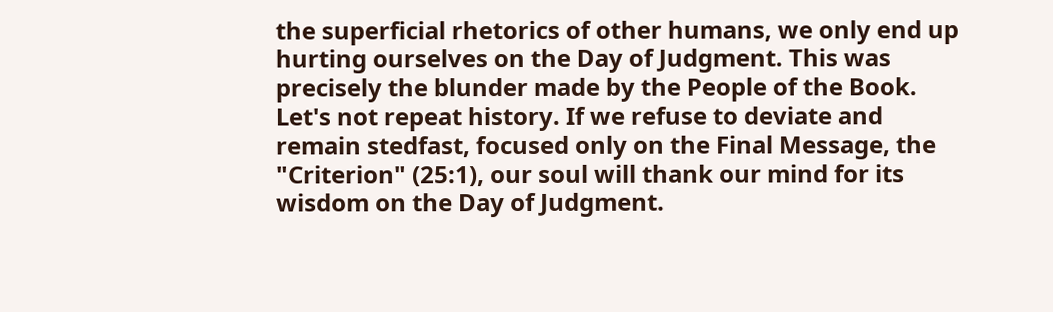the superficial rhetorics of other humans, we only end up hurting ourselves on the Day of Judgment. This was precisely the blunder made by the People of the Book. Let's not repeat history. If we refuse to deviate and remain stedfast, focused only on the Final Message, the "Criterion" (25:1), our soul will thank our mind for its wisdom on the Day of Judgment.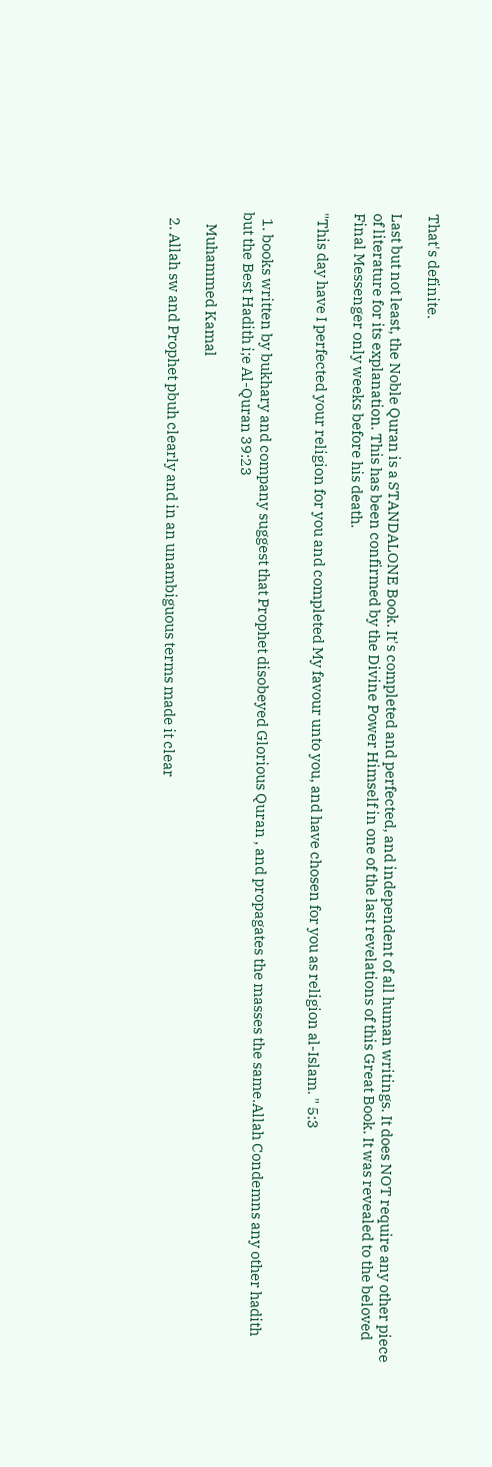That's definite.

Last but not least, the Noble Quran is a STANDALONE Book. It's completed and perfected, and independent of all human writings. It does NOT require any other piece of literature for its explanation. This has been confirmed by the Divine Power Himself in one of the last revelations of this Great Book. It was revealed to the beloved Final Messenger only weeks before his death.

"This day have I perfected your religion for you and completed My favour unto you, and have chosen for you as religion al-Islam. " 5:3


  1. books written by bukhary and company suggest that Prophet disobeyed Glorious Quran , and propagates the masses the same.Allah Condemns any other hadith but the Best Hadith i;e Al-Quran 39:23

    Muhammed Kamal

  2. Allah sw and Prophet pbuh clearly and in an unambiguous terms made it clear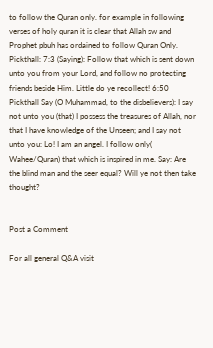to follow the Quran only. for example in following verses of holy quran it is clear that Allah sw and Prophet pbuh has ordained to follow Quran Only. Pickthall: 7:3 (Saying): Follow that which is sent down unto you from your Lord, and follow no protecting friends beside Him. Little do ye recollect! 6:50 Pickthall Say (O Muhammad, to the disbelievers): I say not unto you (that) I possess the treasures of Allah, nor that I have knowledge of the Unseen; and I say not unto you: Lo! I am an angel. I follow only( Wahee/Quran) that which is inspired in me. Say: Are the blind man and the seer equal? Will ye not then take thought?


Post a Comment

For all general Q&A visit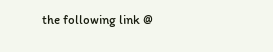the following link @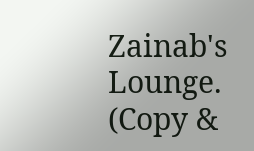Zainab's Lounge. (Copy &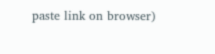paste link on browser)